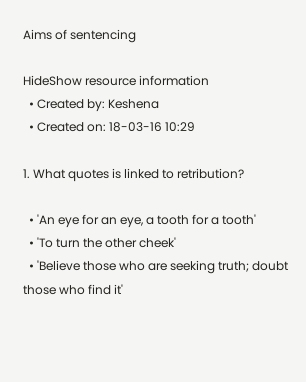Aims of sentencing

HideShow resource information
  • Created by: Keshena
  • Created on: 18-03-16 10:29

1. What quotes is linked to retribution?

  • 'An eye for an eye, a tooth for a tooth'
  • 'To turn the other cheek'
  • 'Believe those who are seeking truth; doubt those who find it'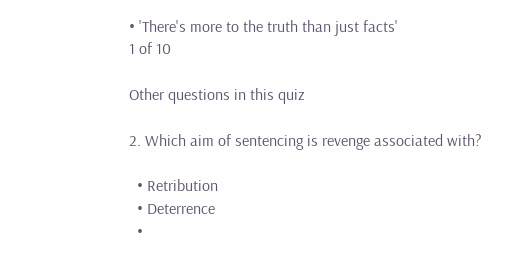• 'There's more to the truth than just facts'
1 of 10

Other questions in this quiz

2. Which aim of sentencing is revenge associated with?

  • Retribution
  • Deterrence
  •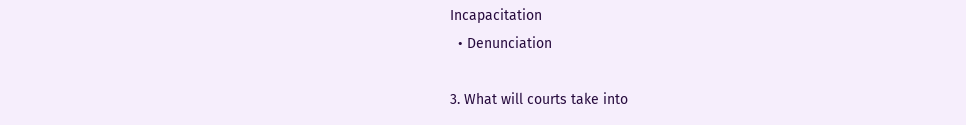Incapacitation
  • Denunciation

3. What will courts take into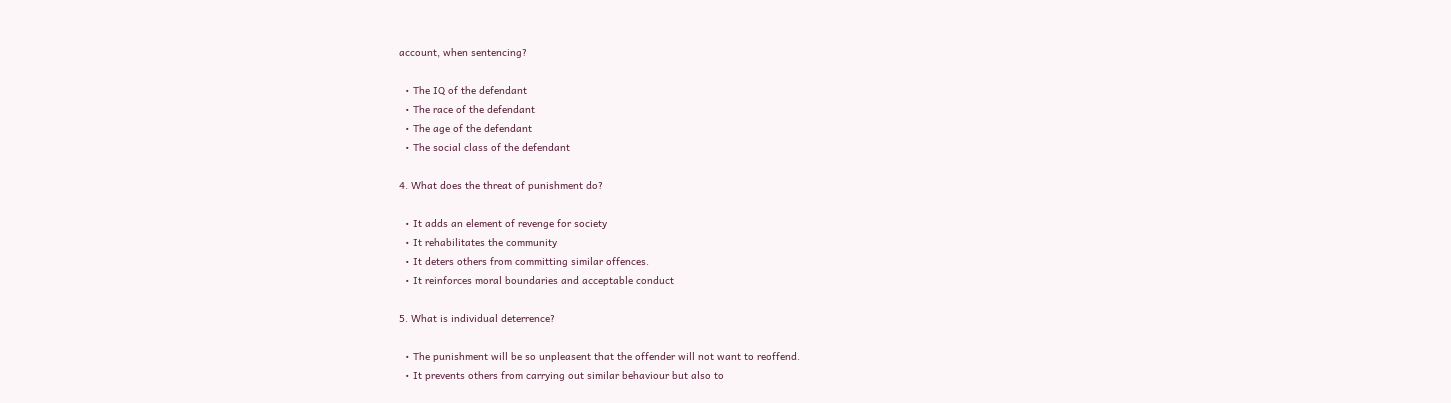account, when sentencing?

  • The IQ of the defendant
  • The race of the defendant
  • The age of the defendant
  • The social class of the defendant

4. What does the threat of punishment do?

  • It adds an element of revenge for society
  • It rehabilitates the community
  • It deters others from committing similar offences.
  • It reinforces moral boundaries and acceptable conduct

5. What is individual deterrence?

  • The punishment will be so unpleasent that the offender will not want to reoffend.
  • It prevents others from carrying out similar behaviour but also to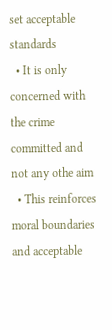set acceptable standards
  • It is only concerned with the crime committed and not any othe aim
  • This reinforces moral boundaries and acceptable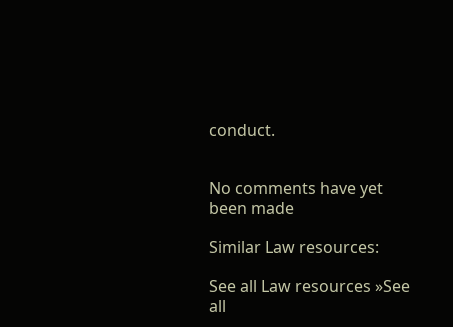conduct.


No comments have yet been made

Similar Law resources:

See all Law resources »See all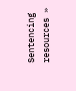Sentencing resources »